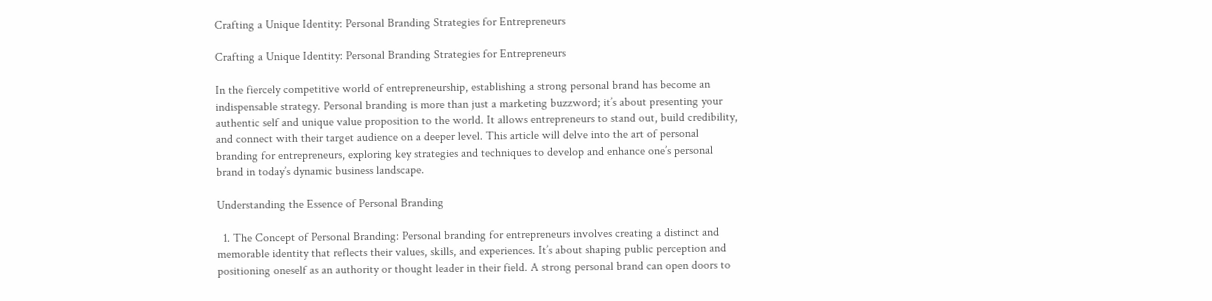Crafting a Unique Identity: Personal Branding Strategies for Entrepreneurs

Crafting a Unique Identity: Personal Branding Strategies for Entrepreneurs

In the fiercely competitive world of entrepreneurship, establishing a strong personal brand has become an indispensable strategy. Personal branding is more than just a marketing buzzword; it’s about presenting your authentic self and unique value proposition to the world. It allows entrepreneurs to stand out, build credibility, and connect with their target audience on a deeper level. This article will delve into the art of personal branding for entrepreneurs, exploring key strategies and techniques to develop and enhance one’s personal brand in today’s dynamic business landscape.

Understanding the Essence of Personal Branding

  1. The Concept of Personal Branding: Personal branding for entrepreneurs involves creating a distinct and memorable identity that reflects their values, skills, and experiences. It’s about shaping public perception and positioning oneself as an authority or thought leader in their field. A strong personal brand can open doors to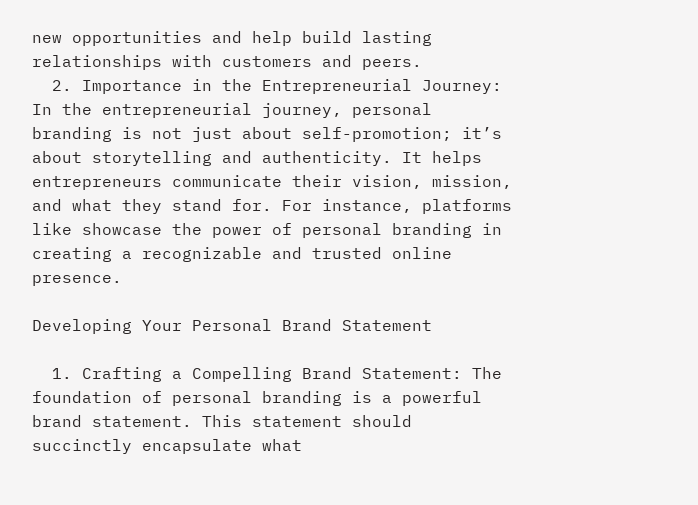new opportunities and help build lasting relationships with customers and peers.
  2. Importance in the Entrepreneurial Journey: In the entrepreneurial journey, personal branding is not just about self-promotion; it’s about storytelling and authenticity. It helps entrepreneurs communicate their vision, mission, and what they stand for. For instance, platforms like showcase the power of personal branding in creating a recognizable and trusted online presence.

Developing Your Personal Brand Statement

  1. Crafting a Compelling Brand Statement: The foundation of personal branding is a powerful brand statement. This statement should succinctly encapsulate what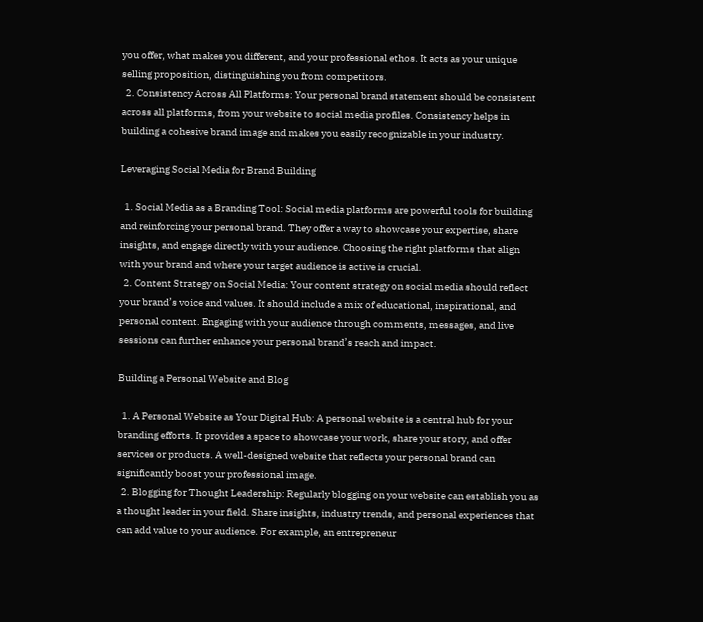you offer, what makes you different, and your professional ethos. It acts as your unique selling proposition, distinguishing you from competitors.
  2. Consistency Across All Platforms: Your personal brand statement should be consistent across all platforms, from your website to social media profiles. Consistency helps in building a cohesive brand image and makes you easily recognizable in your industry.

Leveraging Social Media for Brand Building

  1. Social Media as a Branding Tool: Social media platforms are powerful tools for building and reinforcing your personal brand. They offer a way to showcase your expertise, share insights, and engage directly with your audience. Choosing the right platforms that align with your brand and where your target audience is active is crucial.
  2. Content Strategy on Social Media: Your content strategy on social media should reflect your brand’s voice and values. It should include a mix of educational, inspirational, and personal content. Engaging with your audience through comments, messages, and live sessions can further enhance your personal brand’s reach and impact.

Building a Personal Website and Blog

  1. A Personal Website as Your Digital Hub: A personal website is a central hub for your branding efforts. It provides a space to showcase your work, share your story, and offer services or products. A well-designed website that reflects your personal brand can significantly boost your professional image.
  2. Blogging for Thought Leadership: Regularly blogging on your website can establish you as a thought leader in your field. Share insights, industry trends, and personal experiences that can add value to your audience. For example, an entrepreneur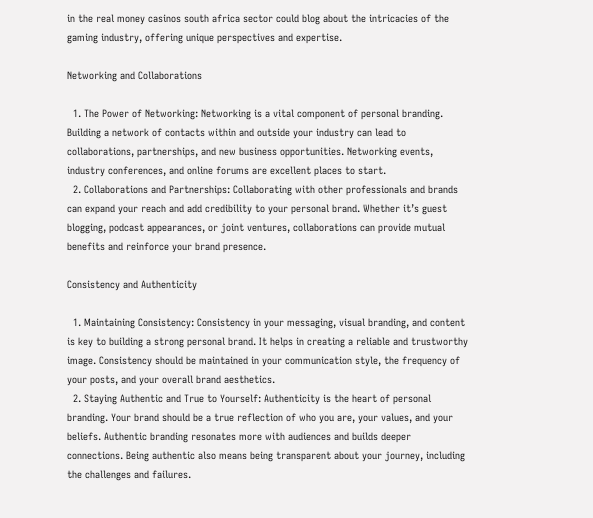in the real money casinos south africa sector could blog about the intricacies of the gaming industry, offering unique perspectives and expertise.

Networking and Collaborations

  1. The Power of Networking: Networking is a vital component of personal branding. Building a network of contacts within and outside your industry can lead to collaborations, partnerships, and new business opportunities. Networking events, industry conferences, and online forums are excellent places to start.
  2. Collaborations and Partnerships: Collaborating with other professionals and brands can expand your reach and add credibility to your personal brand. Whether it’s guest blogging, podcast appearances, or joint ventures, collaborations can provide mutual benefits and reinforce your brand presence.

Consistency and Authenticity

  1. Maintaining Consistency: Consistency in your messaging, visual branding, and content is key to building a strong personal brand. It helps in creating a reliable and trustworthy image. Consistency should be maintained in your communication style, the frequency of your posts, and your overall brand aesthetics.
  2. Staying Authentic and True to Yourself: Authenticity is the heart of personal branding. Your brand should be a true reflection of who you are, your values, and your beliefs. Authentic branding resonates more with audiences and builds deeper connections. Being authentic also means being transparent about your journey, including the challenges and failures.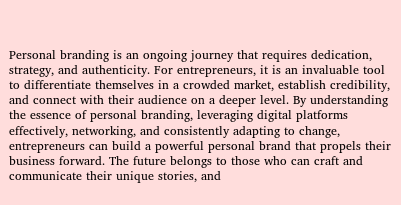Personal branding is an ongoing journey that requires dedication, strategy, and authenticity. For entrepreneurs, it is an invaluable tool to differentiate themselves in a crowded market, establish credibility, and connect with their audience on a deeper level. By understanding the essence of personal branding, leveraging digital platforms effectively, networking, and consistently adapting to change, entrepreneurs can build a powerful personal brand that propels their business forward. The future belongs to those who can craft and communicate their unique stories, and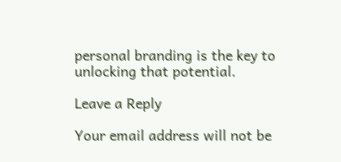personal branding is the key to unlocking that potential.

Leave a Reply

Your email address will not be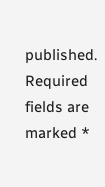published. Required fields are marked *